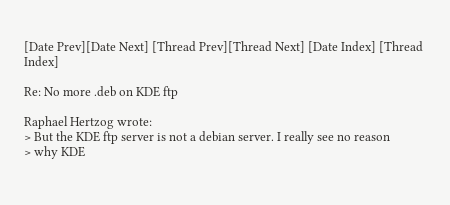[Date Prev][Date Next] [Thread Prev][Thread Next] [Date Index] [Thread Index]

Re: No more .deb on KDE ftp

Raphael Hertzog wrote:
> But the KDE ftp server is not a debian server. I really see no reason
> why KDE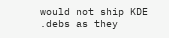would not ship KDE .debs as they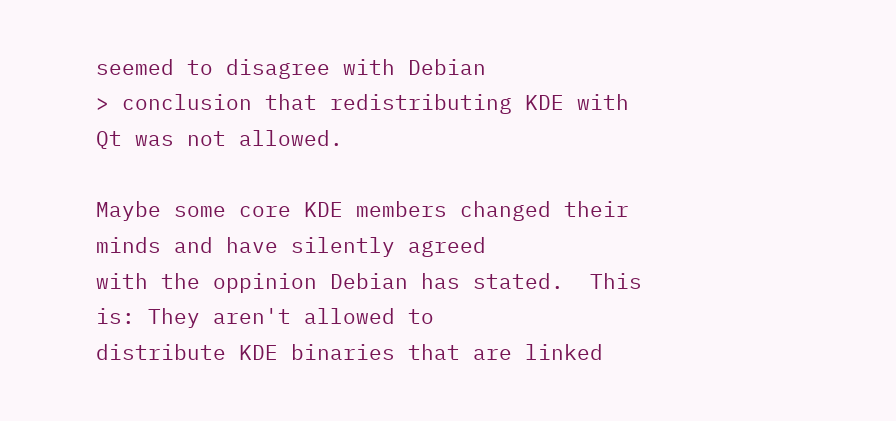seemed to disagree with Debian
> conclusion that redistributing KDE with Qt was not allowed.

Maybe some core KDE members changed their minds and have silently agreed
with the oppinion Debian has stated.  This is: They aren't allowed to
distribute KDE binaries that are linked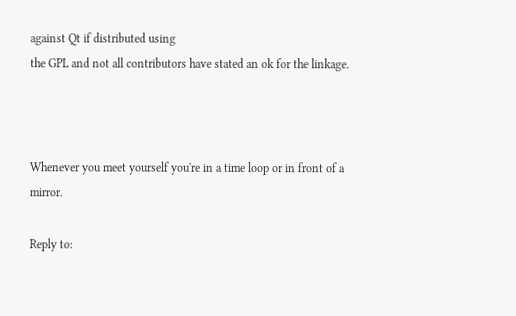against Qt if distributed using
the GPL and not all contributors have stated an ok for the linkage.



Whenever you meet yourself you're in a time loop or in front of a mirror.

Reply to: